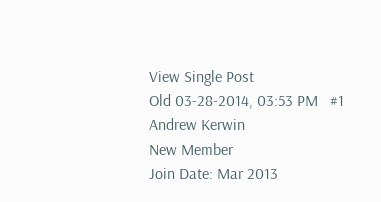View Single Post
Old 03-28-2014, 03:53 PM   #1
Andrew Kerwin
New Member
Join Date: Mar 2013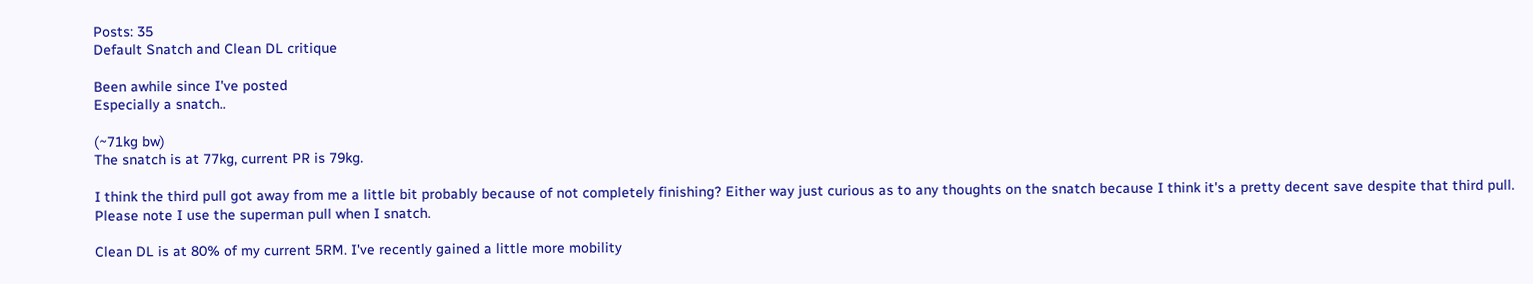Posts: 35
Default Snatch and Clean DL critique

Been awhile since I've posted
Especially a snatch..

(~71kg bw)
The snatch is at 77kg, current PR is 79kg.

I think the third pull got away from me a little bit probably because of not completely finishing? Either way just curious as to any thoughts on the snatch because I think it's a pretty decent save despite that third pull. Please note I use the superman pull when I snatch.

Clean DL is at 80% of my current 5RM. I've recently gained a little more mobility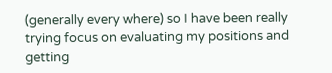(generally every where) so I have been really trying focus on evaluating my positions and getting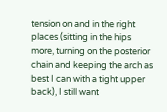tension on and in the right places (sitting in the hips more, turning on the posterior chain and keeping the arch as best I can with a tight upper back), I still want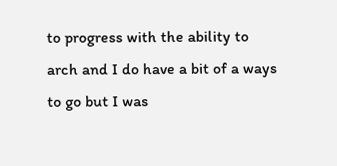to progress with the ability to arch and I do have a bit of a ways to go but I was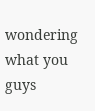wondering what you guys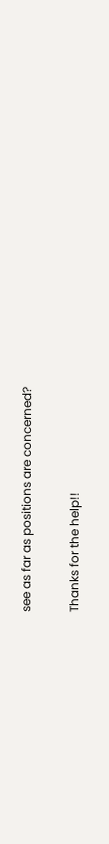see as far as positions are concerned?

Thanks for the help!!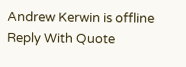Andrew Kerwin is offline   Reply With Quote